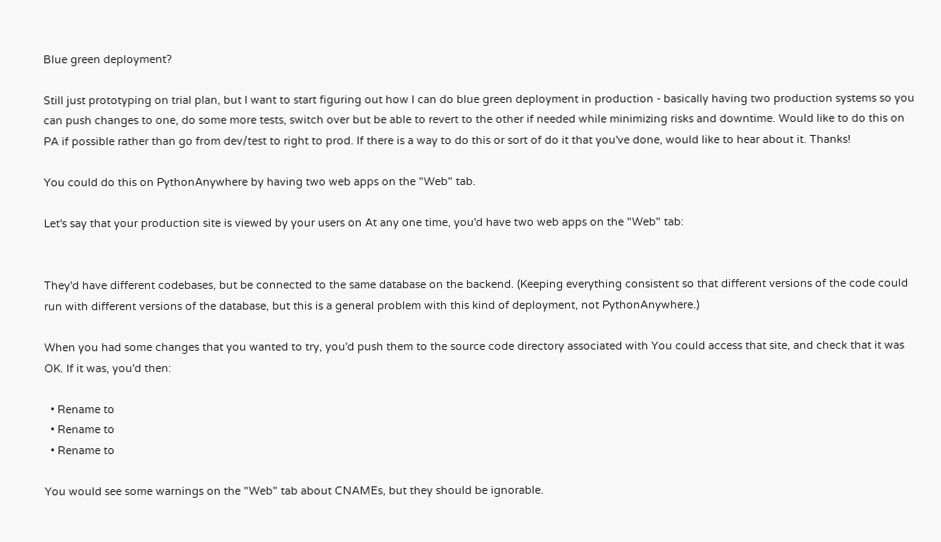Blue green deployment?

Still just prototyping on trial plan, but I want to start figuring out how I can do blue green deployment in production - basically having two production systems so you can push changes to one, do some more tests, switch over but be able to revert to the other if needed while minimizing risks and downtime. Would like to do this on PA if possible rather than go from dev/test to right to prod. If there is a way to do this or sort of do it that you've done, would like to hear about it. Thanks!

You could do this on PythonAnywhere by having two web apps on the "Web" tab.

Let's say that your production site is viewed by your users on At any one time, you'd have two web apps on the "Web" tab:


They'd have different codebases, but be connected to the same database on the backend. (Keeping everything consistent so that different versions of the code could run with different versions of the database, but this is a general problem with this kind of deployment, not PythonAnywhere.)

When you had some changes that you wanted to try, you'd push them to the source code directory associated with You could access that site, and check that it was OK. If it was, you'd then:

  • Rename to
  • Rename to
  • Rename to

You would see some warnings on the "Web" tab about CNAMEs, but they should be ignorable.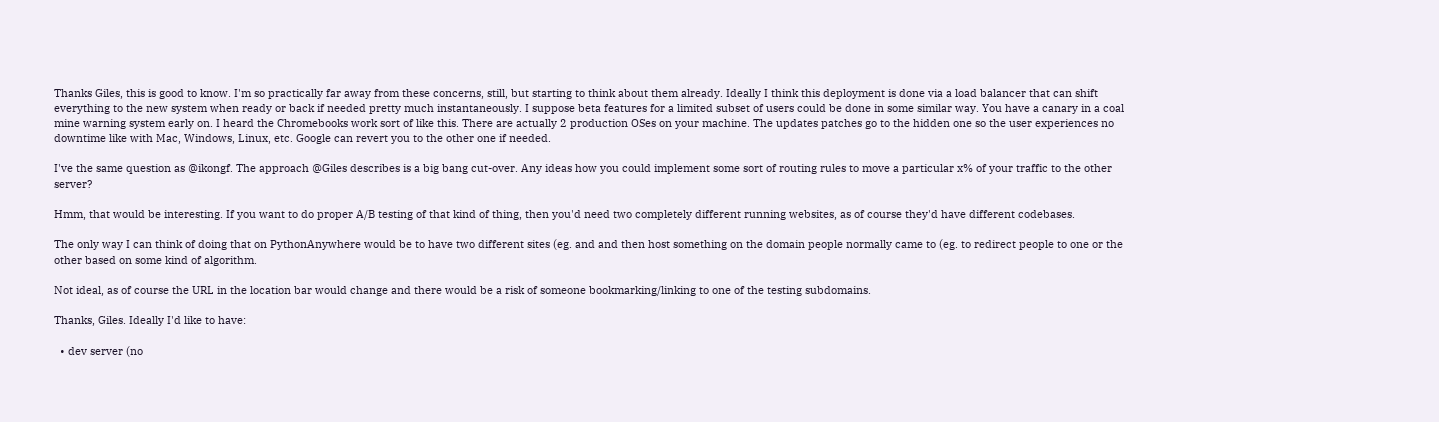Thanks Giles, this is good to know. I'm so practically far away from these concerns, still, but starting to think about them already. Ideally I think this deployment is done via a load balancer that can shift everything to the new system when ready or back if needed pretty much instantaneously. I suppose beta features for a limited subset of users could be done in some similar way. You have a canary in a coal mine warning system early on. I heard the Chromebooks work sort of like this. There are actually 2 production OSes on your machine. The updates patches go to the hidden one so the user experiences no downtime like with Mac, Windows, Linux, etc. Google can revert you to the other one if needed.

I've the same question as @ikongf. The approach @Giles describes is a big bang cut-over. Any ideas how you could implement some sort of routing rules to move a particular x% of your traffic to the other server?

Hmm, that would be interesting. If you want to do proper A/B testing of that kind of thing, then you'd need two completely different running websites, as of course they'd have different codebases.

The only way I can think of doing that on PythonAnywhere would be to have two different sites (eg. and and then host something on the domain people normally came to (eg. to redirect people to one or the other based on some kind of algorithm.

Not ideal, as of course the URL in the location bar would change and there would be a risk of someone bookmarking/linking to one of the testing subdomains.

Thanks, Giles. Ideally I'd like to have:

  • dev server (no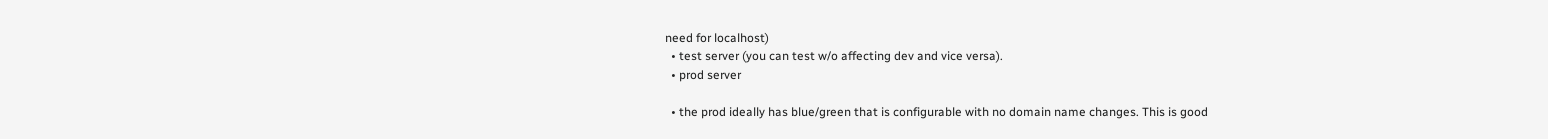need for localhost)
  • test server (you can test w/o affecting dev and vice versa).
  • prod server

  • the prod ideally has blue/green that is configurable with no domain name changes. This is good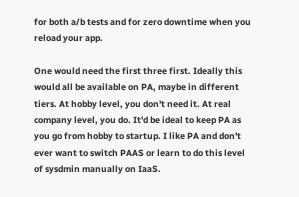for both a/b tests and for zero downtime when you reload your app.

One would need the first three first. Ideally this would all be available on PA, maybe in different tiers. At hobby level, you don't need it. At real company level, you do. It'd be ideal to keep PA as you go from hobby to startup. I like PA and don't ever want to switch PAAS or learn to do this level of sysdmin manually on IaaS.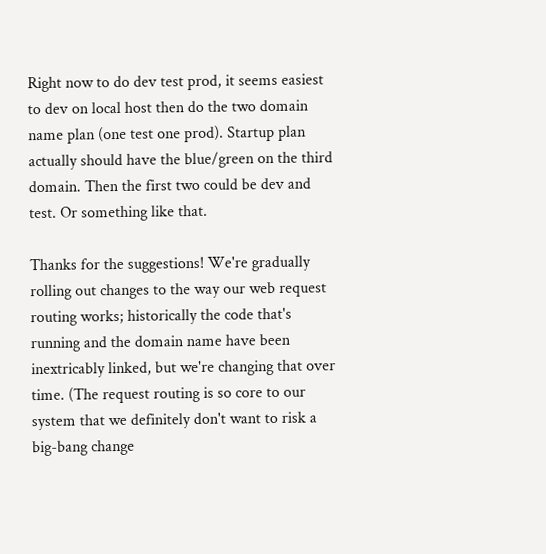Right now to do dev test prod, it seems easiest to dev on local host then do the two domain name plan (one test one prod). Startup plan actually should have the blue/green on the third domain. Then the first two could be dev and test. Or something like that.

Thanks for the suggestions! We're gradually rolling out changes to the way our web request routing works; historically the code that's running and the domain name have been inextricably linked, but we're changing that over time. (The request routing is so core to our system that we definitely don't want to risk a big-bang change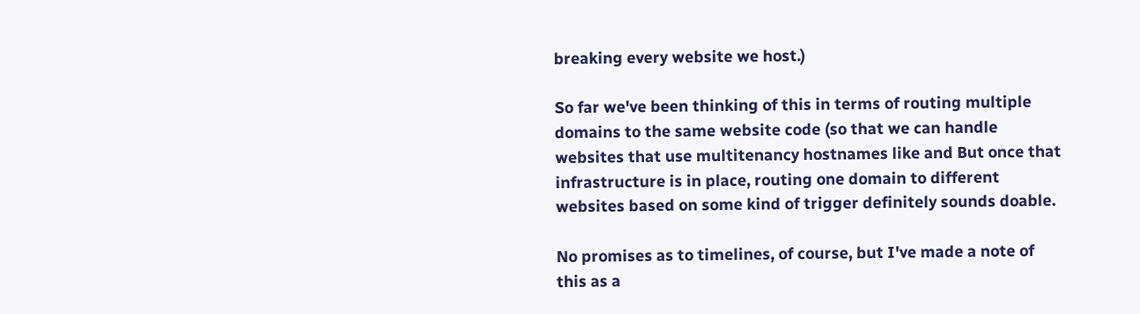breaking every website we host.)

So far we've been thinking of this in terms of routing multiple domains to the same website code (so that we can handle websites that use multitenancy hostnames like and But once that infrastructure is in place, routing one domain to different websites based on some kind of trigger definitely sounds doable.

No promises as to timelines, of course, but I've made a note of this as a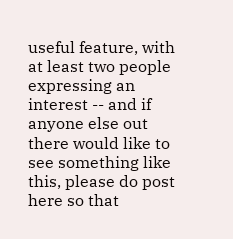useful feature, with at least two people expressing an interest -- and if anyone else out there would like to see something like this, please do post here so that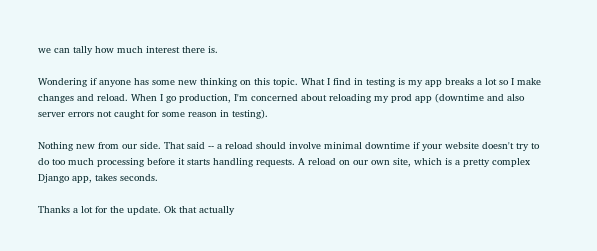we can tally how much interest there is.

Wondering if anyone has some new thinking on this topic. What I find in testing is my app breaks a lot so I make changes and reload. When I go production, I'm concerned about reloading my prod app (downtime and also server errors not caught for some reason in testing).

Nothing new from our side. That said -- a reload should involve minimal downtime if your website doesn't try to do too much processing before it starts handling requests. A reload on our own site, which is a pretty complex Django app, takes seconds.

Thanks a lot for the update. Ok that actually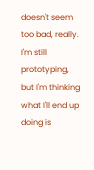doesn't seem too bad, really. I'm still prototyping, but I'm thinking what I'll end up doing is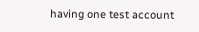having one test account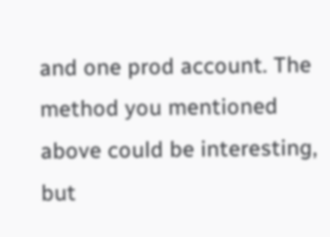and one prod account. The method you mentioned above could be interesting, but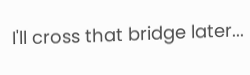I'll cross that bridge later...